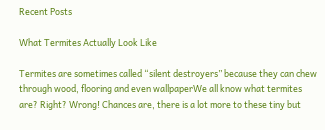Recent Posts

What Termites Actually Look Like

Termites are sometimes called “silent destroyers” because they can chew through wood, flooring and even wallpaperWe all know what termites are? Right? Wrong! Chances are, there is a lot more to these tiny but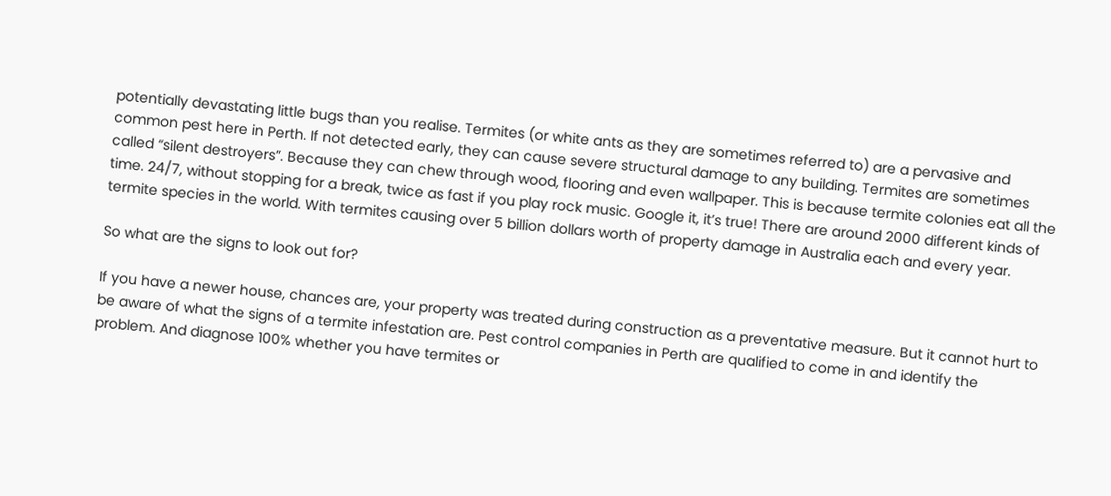potentially devastating little bugs than you realise. Termites (or white ants as they are sometimes referred to) are a pervasive and common pest here in Perth. If not detected early, they can cause severe structural damage to any building. Termites are sometimes called “silent destroyers”. Because they can chew through wood, flooring and even wallpaper. This is because termite colonies eat all the time. 24/7, without stopping for a break, twice as fast if you play rock music. Google it, it’s true! There are around 2000 different kinds of termite species in the world. With termites causing over 5 billion dollars worth of property damage in Australia each and every year.

So what are the signs to look out for?

If you have a newer house, chances are, your property was treated during construction as a preventative measure. But it cannot hurt to be aware of what the signs of a termite infestation are. Pest control companies in Perth are qualified to come in and identify the problem. And diagnose 100% whether you have termites or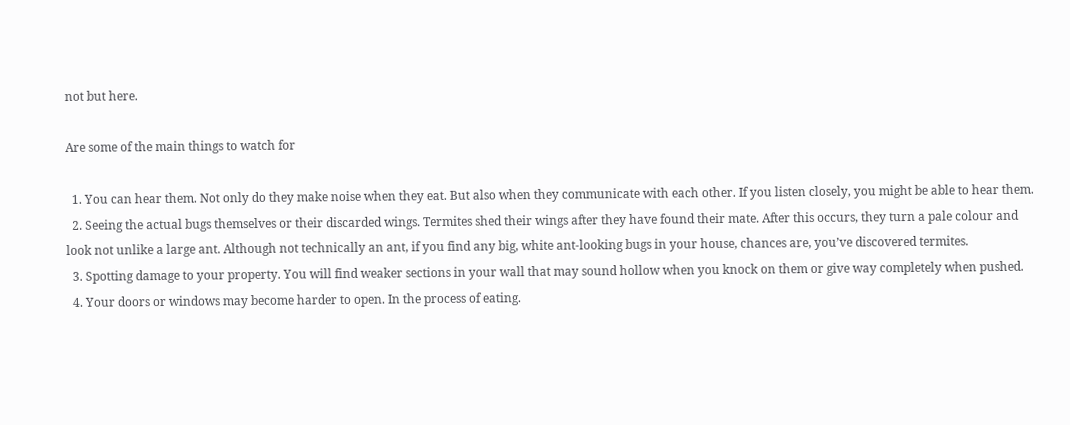not but here.

Are some of the main things to watch for

  1. You can hear them. Not only do they make noise when they eat. But also when they communicate with each other. If you listen closely, you might be able to hear them.
  2. Seeing the actual bugs themselves or their discarded wings. Termites shed their wings after they have found their mate. After this occurs, they turn a pale colour and look not unlike a large ant. Although not technically an ant, if you find any big, white ant-looking bugs in your house, chances are, you’ve discovered termites.
  3. Spotting damage to your property. You will find weaker sections in your wall that may sound hollow when you knock on them or give way completely when pushed.
  4. Your doors or windows may become harder to open. In the process of eating.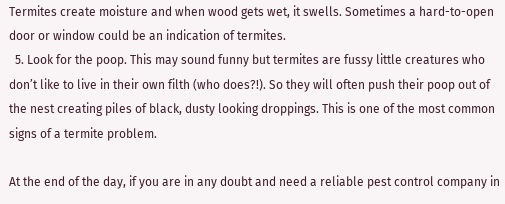Termites create moisture and when wood gets wet, it swells. Sometimes a hard-to-open door or window could be an indication of termites.
  5. Look for the poop. This may sound funny but termites are fussy little creatures who don’t like to live in their own filth (who does?!). So they will often push their poop out of the nest creating piles of black, dusty looking droppings. This is one of the most common signs of a termite problem.

At the end of the day, if you are in any doubt and need a reliable pest control company in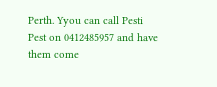Perth. Yyou can call Pesti Pest on 0412485957 and have them come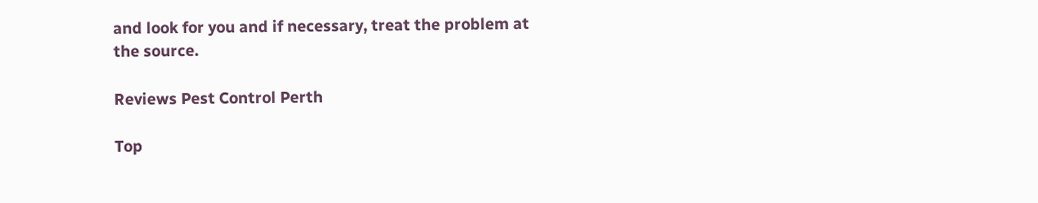and look for you and if necessary, treat the problem at the source.

Reviews Pest Control Perth

Top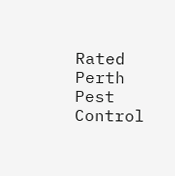Rated Perth Pest Control